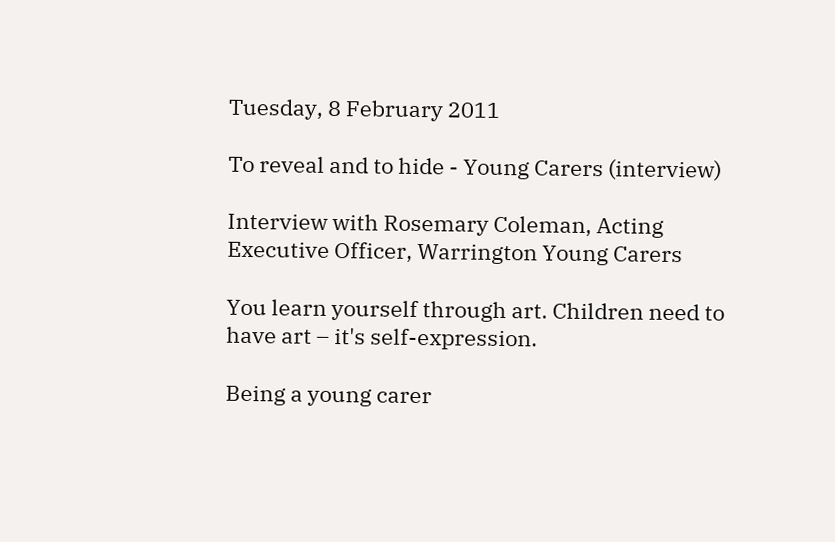Tuesday, 8 February 2011

To reveal and to hide - Young Carers (interview)

Interview with Rosemary Coleman, Acting Executive Officer, Warrington Young Carers

You learn yourself through art. Children need to have art – it's self-expression.

Being a young carer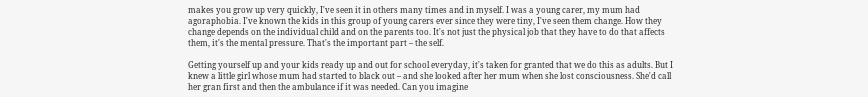makes you grow up very quickly, I've seen it in others many times and in myself. I was a young carer, my mum had agoraphobia. I've known the kids in this group of young carers ever since they were tiny, I've seen them change. How they change depends on the individual child and on the parents too. It's not just the physical job that they have to do that affects them, it's the mental pressure. That's the important part – the self.

Getting yourself up and your kids ready up and out for school everyday, it's taken for granted that we do this as adults. But I knew a little girl whose mum had started to black out – and she looked after her mum when she lost consciousness. She'd call her gran first and then the ambulance if it was needed. Can you imagine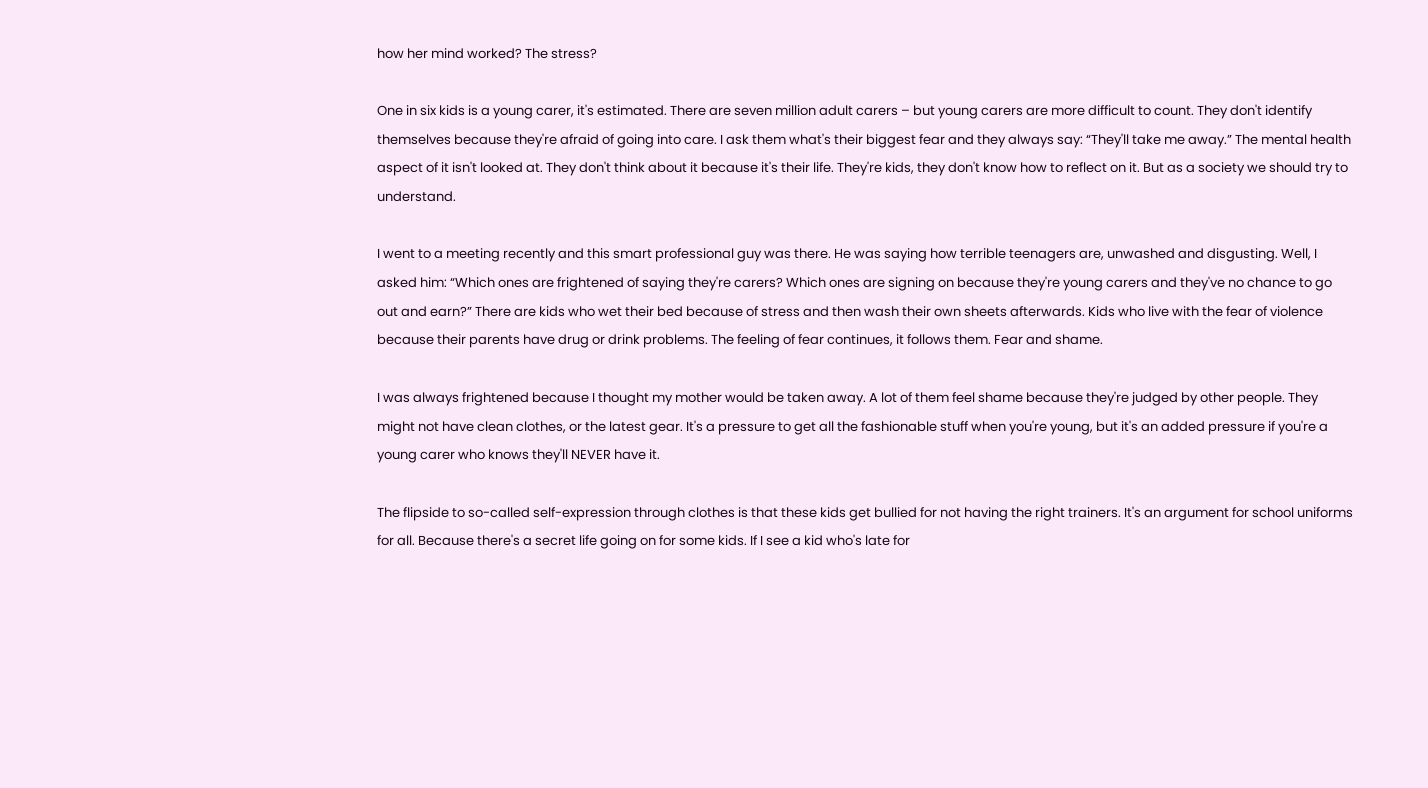how her mind worked? The stress?

One in six kids is a young carer, it's estimated. There are seven million adult carers – but young carers are more difficult to count. They don't identify themselves because they're afraid of going into care. I ask them what's their biggest fear and they always say: “They'll take me away.” The mental health aspect of it isn't looked at. They don't think about it because it's their life. They're kids, they don't know how to reflect on it. But as a society we should try to understand.

I went to a meeting recently and this smart professional guy was there. He was saying how terrible teenagers are, unwashed and disgusting. Well, I asked him: “Which ones are frightened of saying they're carers? Which ones are signing on because they're young carers and they've no chance to go out and earn?” There are kids who wet their bed because of stress and then wash their own sheets afterwards. Kids who live with the fear of violence because their parents have drug or drink problems. The feeling of fear continues, it follows them. Fear and shame.

I was always frightened because I thought my mother would be taken away. A lot of them feel shame because they're judged by other people. They might not have clean clothes, or the latest gear. It's a pressure to get all the fashionable stuff when you're young, but it's an added pressure if you're a young carer who knows they'll NEVER have it.

The flipside to so-called self-expression through clothes is that these kids get bullied for not having the right trainers. It's an argument for school uniforms for all. Because there's a secret life going on for some kids. If I see a kid who's late for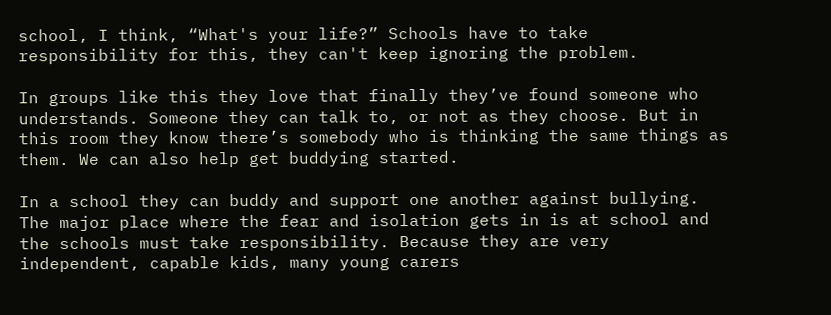school, I think, “What's your life?” Schools have to take responsibility for this, they can't keep ignoring the problem.

In groups like this they love that finally they’ve found someone who understands. Someone they can talk to, or not as they choose. But in this room they know there’s somebody who is thinking the same things as them. We can also help get buddying started.

In a school they can buddy and support one another against bullying. The major place where the fear and isolation gets in is at school and the schools must take responsibility. Because they are very independent, capable kids, many young carers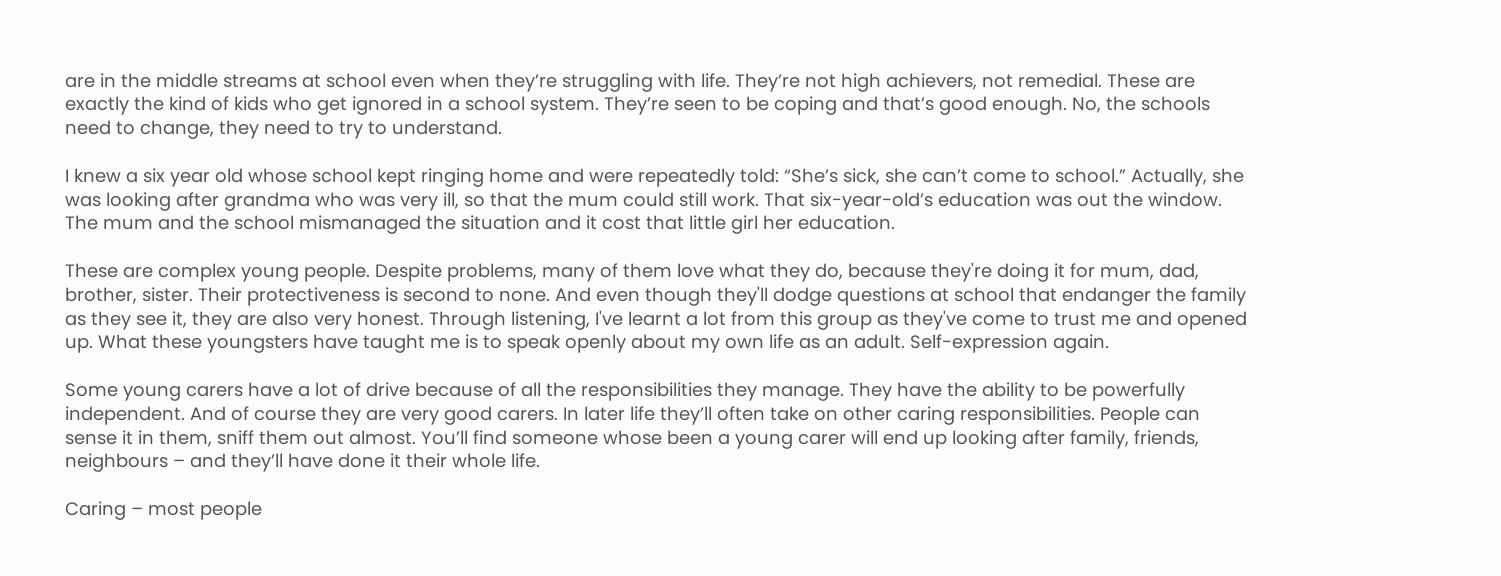are in the middle streams at school even when they’re struggling with life. They’re not high achievers, not remedial. These are exactly the kind of kids who get ignored in a school system. They’re seen to be coping and that’s good enough. No, the schools need to change, they need to try to understand.

I knew a six year old whose school kept ringing home and were repeatedly told: “She’s sick, she can’t come to school.” Actually, she was looking after grandma who was very ill, so that the mum could still work. That six-year-old’s education was out the window. The mum and the school mismanaged the situation and it cost that little girl her education.

These are complex young people. Despite problems, many of them love what they do, because they're doing it for mum, dad, brother, sister. Their protectiveness is second to none. And even though they'll dodge questions at school that endanger the family as they see it, they are also very honest. Through listening, I've learnt a lot from this group as they've come to trust me and opened up. What these youngsters have taught me is to speak openly about my own life as an adult. Self-expression again.

Some young carers have a lot of drive because of all the responsibilities they manage. They have the ability to be powerfully independent. And of course they are very good carers. In later life they’ll often take on other caring responsibilities. People can sense it in them, sniff them out almost. You’ll find someone whose been a young carer will end up looking after family, friends, neighbours – and they’ll have done it their whole life.

Caring – most people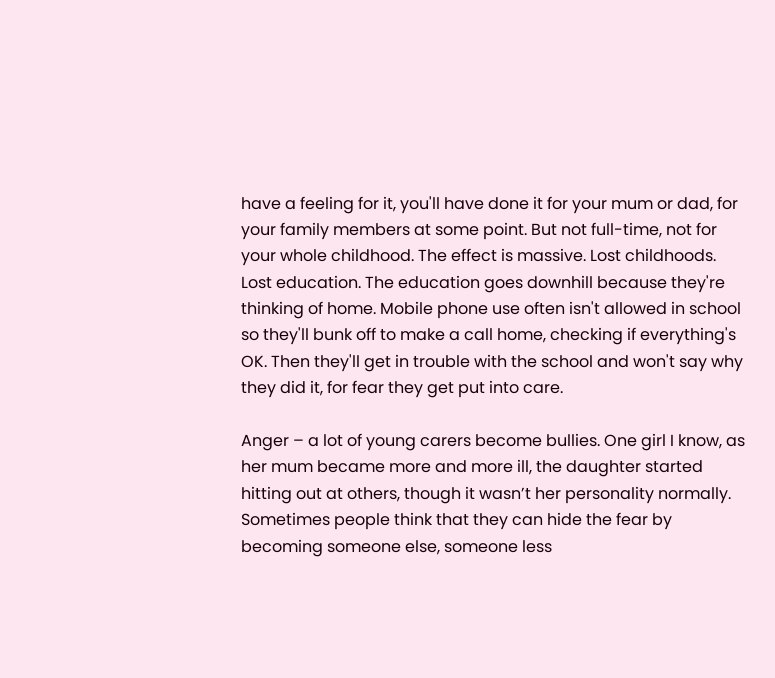have a feeling for it, you'll have done it for your mum or dad, for your family members at some point. But not full-time, not for your whole childhood. The effect is massive. Lost childhoods. Lost education. The education goes downhill because they're thinking of home. Mobile phone use often isn't allowed in school so they'll bunk off to make a call home, checking if everything's OK. Then they'll get in trouble with the school and won't say why they did it, for fear they get put into care.

Anger – a lot of young carers become bullies. One girl I know, as her mum became more and more ill, the daughter started hitting out at others, though it wasn’t her personality normally. Sometimes people think that they can hide the fear by becoming someone else, someone less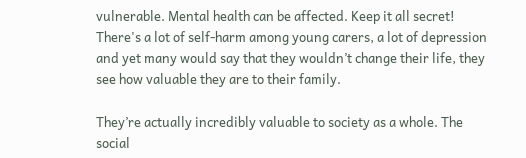vulnerable. Mental health can be affected. Keep it all secret! There's a lot of self-harm among young carers, a lot of depression and yet many would say that they wouldn’t change their life, they see how valuable they are to their family.

They’re actually incredibly valuable to society as a whole. The social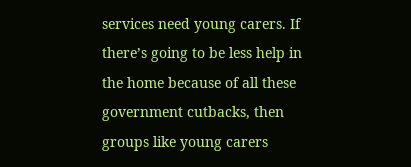services need young carers. If there’s going to be less help in the home because of all these government cutbacks, then groups like young carers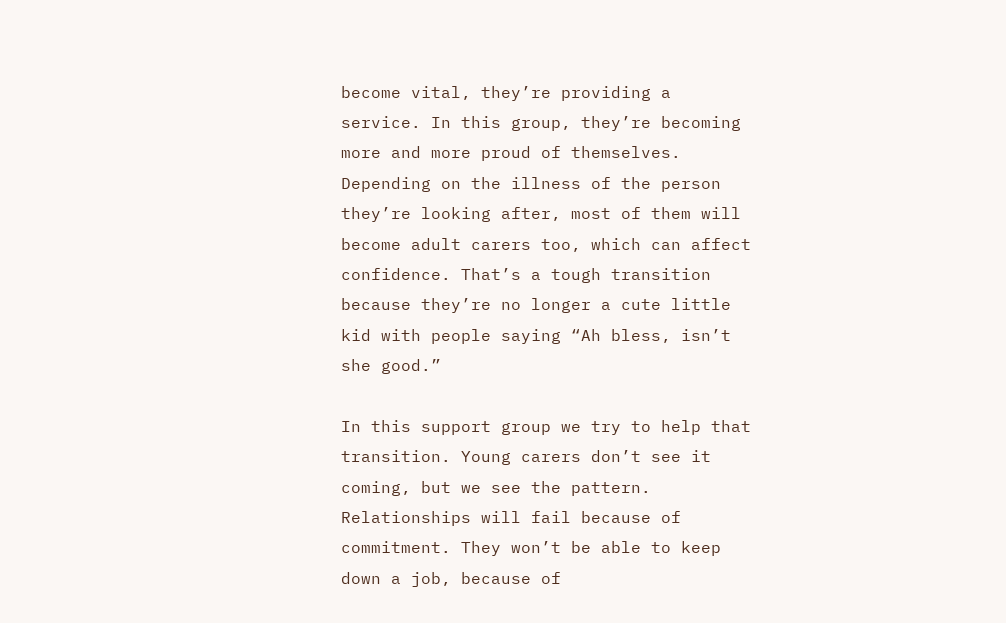become vital, they’re providing a service. In this group, they’re becoming more and more proud of themselves. Depending on the illness of the person they’re looking after, most of them will become adult carers too, which can affect confidence. That’s a tough transition because they’re no longer a cute little kid with people saying “Ah bless, isn’t she good.”

In this support group we try to help that transition. Young carers don’t see it coming, but we see the pattern. Relationships will fail because of commitment. They won’t be able to keep down a job, because of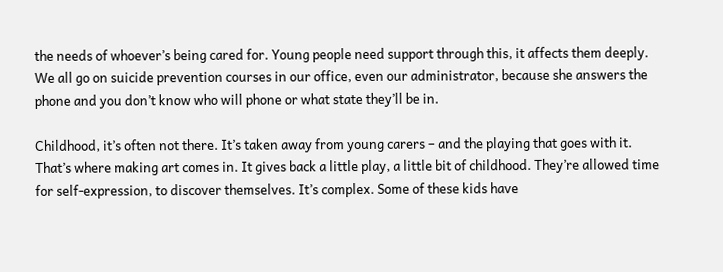the needs of whoever’s being cared for. Young people need support through this, it affects them deeply. We all go on suicide prevention courses in our office, even our administrator, because she answers the phone and you don’t know who will phone or what state they’ll be in.

Childhood, it’s often not there. It’s taken away from young carers – and the playing that goes with it. That’s where making art comes in. It gives back a little play, a little bit of childhood. They’re allowed time for self-expression, to discover themselves. It’s complex. Some of these kids have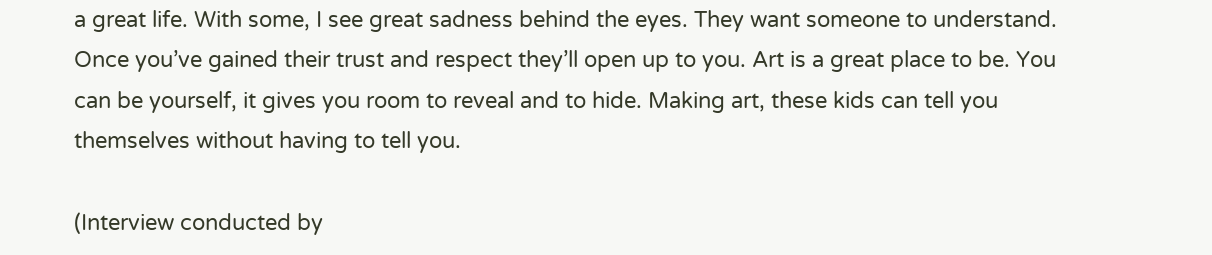a great life. With some, I see great sadness behind the eyes. They want someone to understand. Once you’ve gained their trust and respect they’ll open up to you. Art is a great place to be. You can be yourself, it gives you room to reveal and to hide. Making art, these kids can tell you themselves without having to tell you.

(Interview conducted by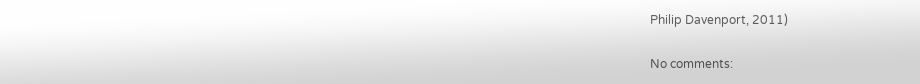Philip Davenport, 2011)

No comments: